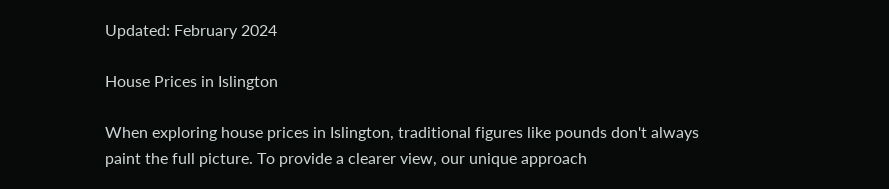Updated: February 2024

House Prices in Islington

When exploring house prices in Islington, traditional figures like pounds don't always paint the full picture. To provide a clearer view, our unique approach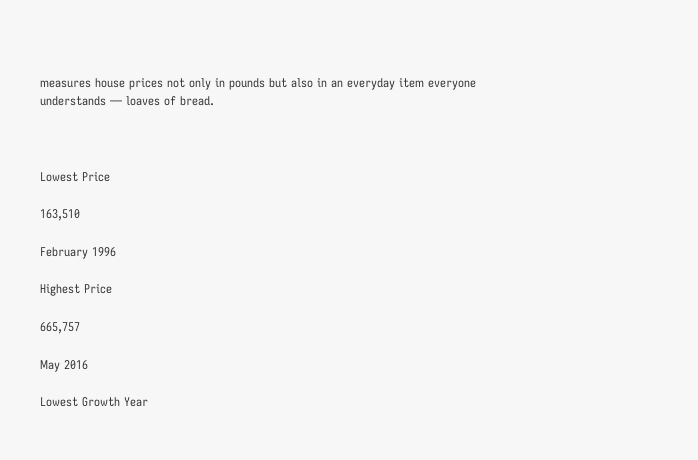measures house prices not only in pounds but also in an everyday item everyone understands — loaves of bread.



Lowest Price

163,510

February 1996

Highest Price

665,757

May 2016

Lowest Growth Year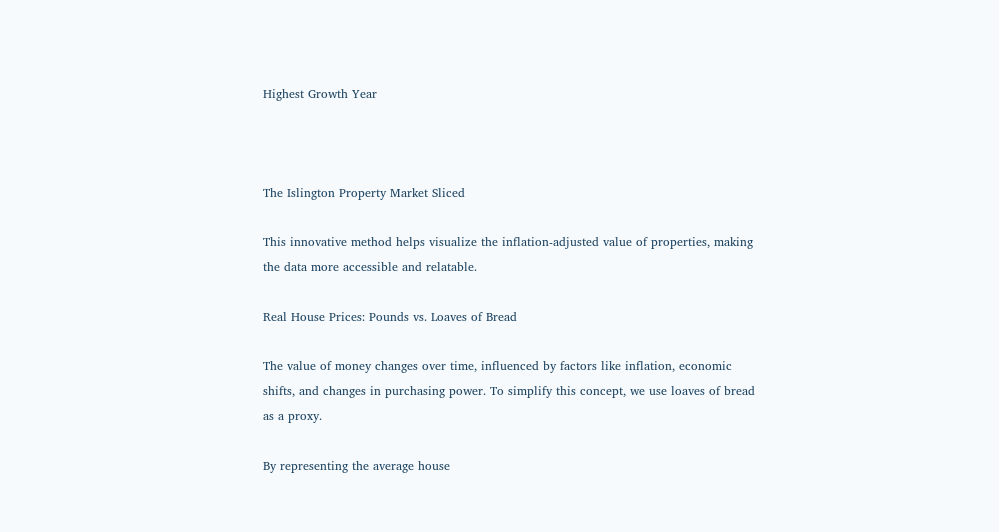Highest Growth Year



The Islington Property Market Sliced

This innovative method helps visualize the inflation-adjusted value of properties, making the data more accessible and relatable.

Real House Prices: Pounds vs. Loaves of Bread

The value of money changes over time, influenced by factors like inflation, economic shifts, and changes in purchasing power. To simplify this concept, we use loaves of bread as a proxy.

By representing the average house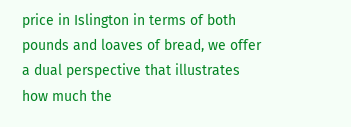price in Islington in terms of both pounds and loaves of bread, we offer a dual perspective that illustrates how much the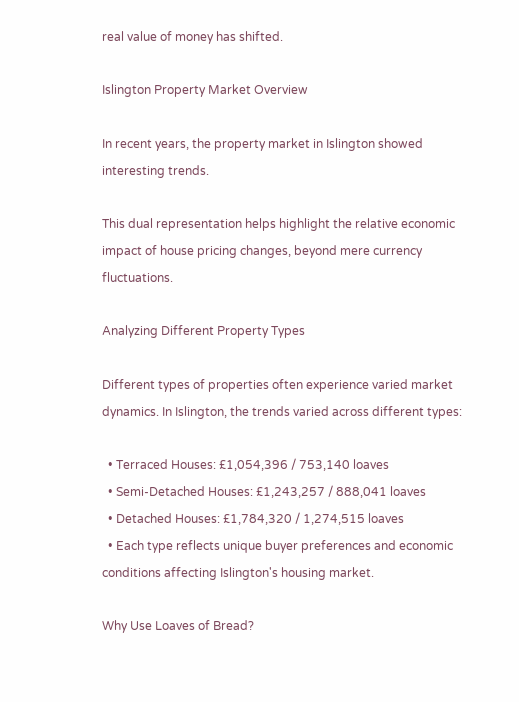real value of money has shifted.

Islington Property Market Overview

In recent years, the property market in Islington showed interesting trends.

This dual representation helps highlight the relative economic impact of house pricing changes, beyond mere currency fluctuations.

Analyzing Different Property Types

Different types of properties often experience varied market dynamics. In Islington, the trends varied across different types:

  • Terraced Houses: £1,054,396 / 753,140 loaves
  • Semi-Detached Houses: £1,243,257 / 888,041 loaves
  • Detached Houses: £1,784,320 / 1,274,515 loaves
  • Each type reflects unique buyer preferences and economic conditions affecting Islington's housing market.

Why Use Loaves of Bread?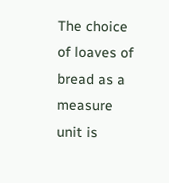The choice of loaves of bread as a measure unit is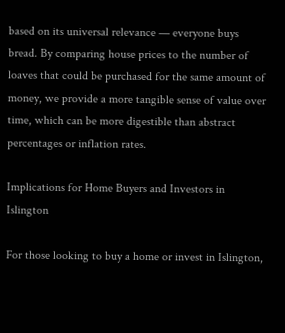based on its universal relevance — everyone buys bread. By comparing house prices to the number of loaves that could be purchased for the same amount of money, we provide a more tangible sense of value over time, which can be more digestible than abstract percentages or inflation rates.

Implications for Home Buyers and Investors in Islington

For those looking to buy a home or invest in Islington,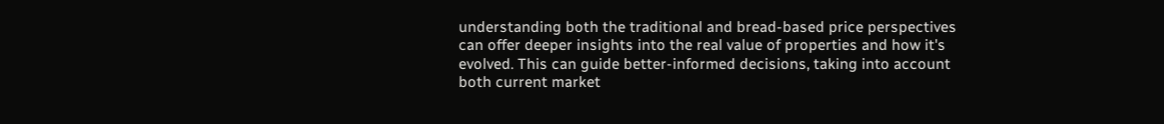understanding both the traditional and bread-based price perspectives can offer deeper insights into the real value of properties and how it's evolved. This can guide better-informed decisions, taking into account both current market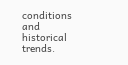conditions and historical trends.